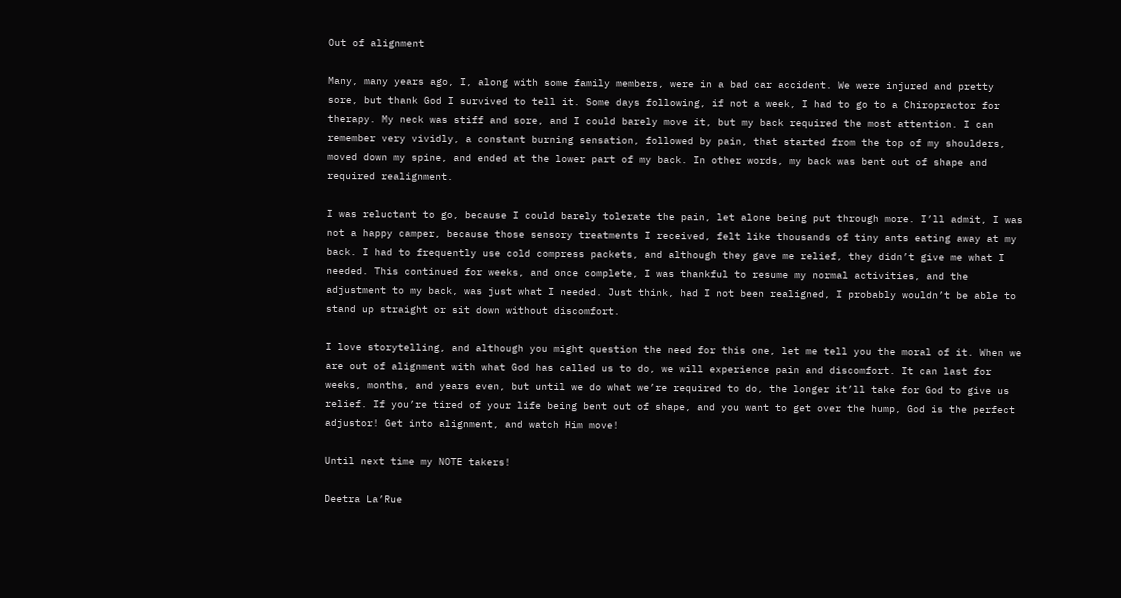Out of alignment

Many, many years ago, I, along with some family members, were in a bad car accident. We were injured and pretty sore, but thank God I survived to tell it. Some days following, if not a week, I had to go to a Chiropractor for therapy. My neck was stiff and sore, and I could barely move it, but my back required the most attention. I can remember very vividly, a constant burning sensation, followed by pain, that started from the top of my shoulders, moved down my spine, and ended at the lower part of my back. In other words, my back was bent out of shape and required realignment.

I was reluctant to go, because I could barely tolerate the pain, let alone being put through more. I’ll admit, I was not a happy camper, because those sensory treatments I received, felt like thousands of tiny ants eating away at my back. I had to frequently use cold compress packets, and although they gave me relief, they didn’t give me what I needed. This continued for weeks, and once complete, I was thankful to resume my normal activities, and the adjustment to my back, was just what I needed. Just think, had I not been realigned, I probably wouldn’t be able to stand up straight or sit down without discomfort.

I love storytelling, and although you might question the need for this one, let me tell you the moral of it. When we are out of alignment with what God has called us to do, we will experience pain and discomfort. It can last for weeks, months, and years even, but until we do what we’re required to do, the longer it’ll take for God to give us relief. If you’re tired of your life being bent out of shape, and you want to get over the hump, God is the perfect adjustor! Get into alignment, and watch Him move!

Until next time my NOTE takers!

Deetra La’Rue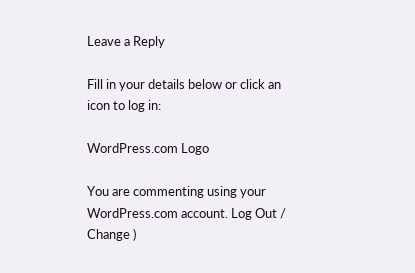Leave a Reply

Fill in your details below or click an icon to log in:

WordPress.com Logo

You are commenting using your WordPress.com account. Log Out /  Change )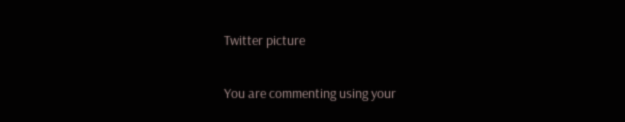Twitter picture

You are commenting using your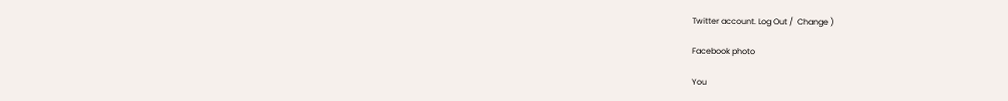Twitter account. Log Out /  Change )

Facebook photo

You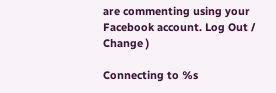are commenting using your Facebook account. Log Out /  Change )

Connecting to %s